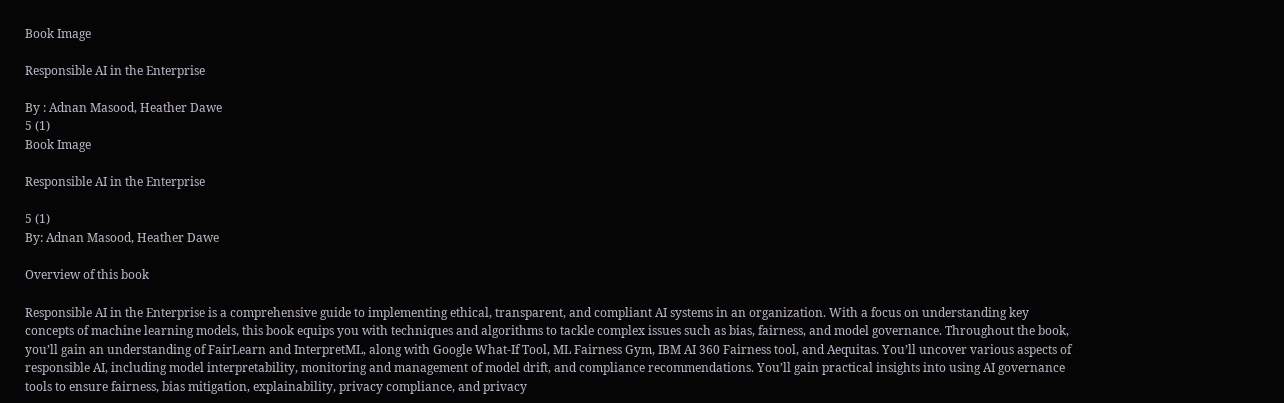Book Image

Responsible AI in the Enterprise

By : Adnan Masood, Heather Dawe
5 (1)
Book Image

Responsible AI in the Enterprise

5 (1)
By: Adnan Masood, Heather Dawe

Overview of this book

Responsible AI in the Enterprise is a comprehensive guide to implementing ethical, transparent, and compliant AI systems in an organization. With a focus on understanding key concepts of machine learning models, this book equips you with techniques and algorithms to tackle complex issues such as bias, fairness, and model governance. Throughout the book, you’ll gain an understanding of FairLearn and InterpretML, along with Google What-If Tool, ML Fairness Gym, IBM AI 360 Fairness tool, and Aequitas. You’ll uncover various aspects of responsible AI, including model interpretability, monitoring and management of model drift, and compliance recommendations. You’ll gain practical insights into using AI governance tools to ensure fairness, bias mitigation, explainability, privacy compliance, and privacy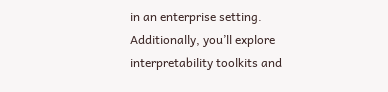in an enterprise setting. Additionally, you’ll explore interpretability toolkits and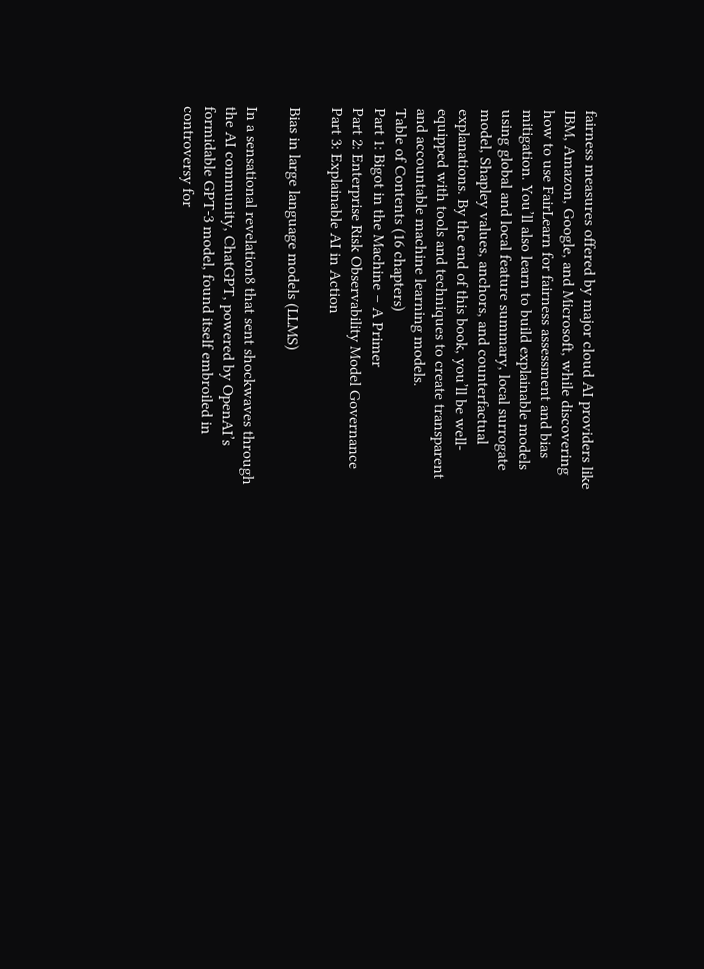fairness measures offered by major cloud AI providers like IBM, Amazon, Google, and Microsoft, while discovering how to use FairLearn for fairness assessment and bias mitigation. You’ll also learn to build explainable models using global and local feature summary, local surrogate model, Shapley values, anchors, and counterfactual explanations. By the end of this book, you’ll be well-equipped with tools and techniques to create transparent and accountable machine learning models.
Table of Contents (16 chapters)
Part 1: Bigot in the Machine – A Primer
Part 2: Enterprise Risk Observability Model Governance
Part 3: Explainable AI in Action

Bias in large language models (LLMS)

In a sensational revelation8 that sent shockwaves through the AI community, ChatGPT, powered by OpenAI’s formidable GPT-3 model, found itself embroiled in controversy for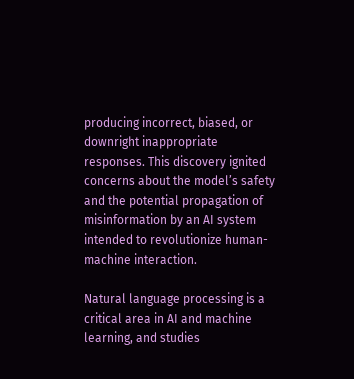producing incorrect, biased, or downright inappropriate responses. This discovery ignited concerns about the model’s safety and the potential propagation of misinformation by an AI system intended to revolutionize human-machine interaction.

Natural language processing is a critical area in AI and machine learning, and studies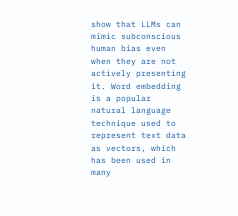show that LLMs can mimic subconscious human bias even when they are not actively presenting it. Word embedding is a popular natural language technique used to represent text data as vectors, which has been used in many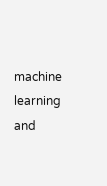machine learning and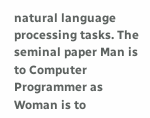natural language processing tasks. The seminal paper Man is to Computer Programmer as Woman is to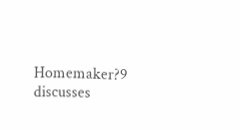Homemaker?9 discusses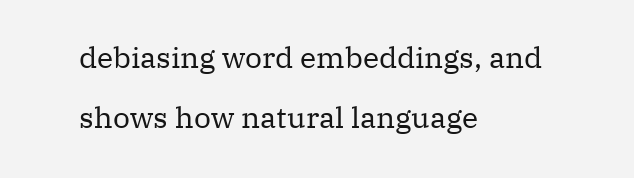debiasing word embeddings, and shows how natural language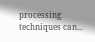processing techniques can...